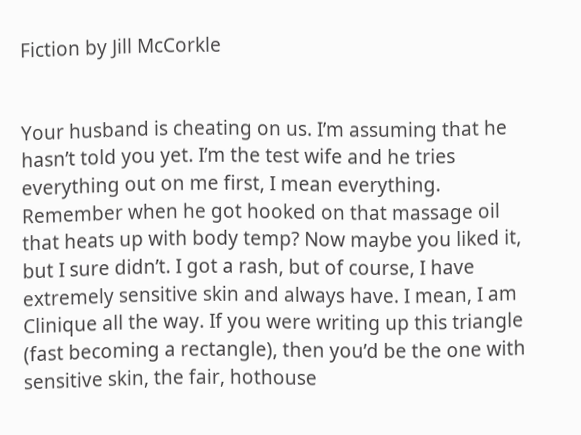Fiction by Jill McCorkle


Your husband is cheating on us. I’m assuming that he hasn’t told you yet. I’m the test wife and he tries everything out on me first, I mean everything. Remember when he got hooked on that massage oil that heats up with body temp? Now maybe you liked it, but I sure didn’t. I got a rash, but of course, I have extremely sensitive skin and always have. I mean, I am Clinique all the way. If you were writing up this triangle (fast becoming a rectangle), then you’d be the one with sensitive skin, the fair, hothouse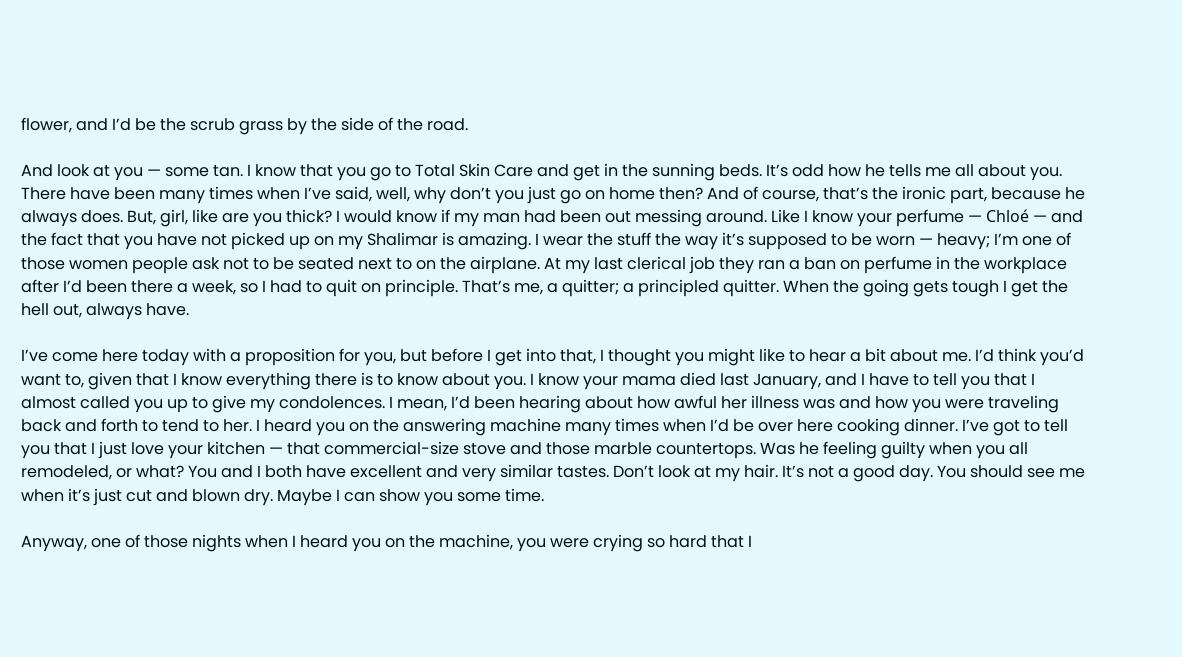flower, and I’d be the scrub grass by the side of the road.

And look at you — some tan. I know that you go to Total Skin Care and get in the sunning beds. It’s odd how he tells me all about you. There have been many times when I’ve said, well, why don’t you just go on home then? And of course, that’s the ironic part, because he always does. But, girl, like are you thick? I would know if my man had been out messing around. Like I know your perfume — Chloé — and the fact that you have not picked up on my Shalimar is amazing. I wear the stuff the way it’s supposed to be worn — heavy; I’m one of those women people ask not to be seated next to on the airplane. At my last clerical job they ran a ban on perfume in the workplace after I’d been there a week, so I had to quit on principle. That’s me, a quitter; a principled quitter. When the going gets tough I get the hell out, always have.

I’ve come here today with a proposition for you, but before I get into that, I thought you might like to hear a bit about me. I’d think you’d want to, given that I know everything there is to know about you. I know your mama died last January, and I have to tell you that I almost called you up to give my condolences. I mean, I’d been hearing about how awful her illness was and how you were traveling back and forth to tend to her. I heard you on the answering machine many times when I’d be over here cooking dinner. I’ve got to tell you that I just love your kitchen — that commercial-size stove and those marble countertops. Was he feeling guilty when you all remodeled, or what? You and I both have excellent and very similar tastes. Don’t look at my hair. It’s not a good day. You should see me when it’s just cut and blown dry. Maybe I can show you some time.

Anyway, one of those nights when I heard you on the machine, you were crying so hard that I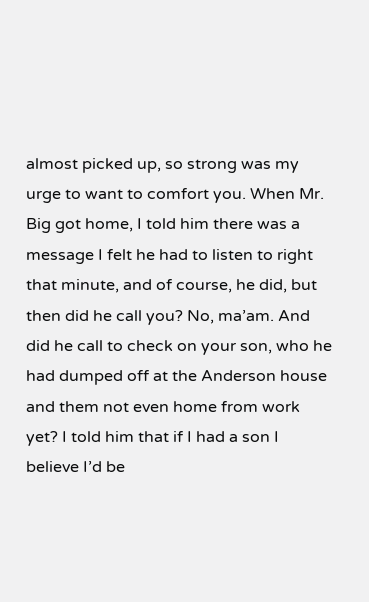almost picked up, so strong was my urge to want to comfort you. When Mr. Big got home, I told him there was a message I felt he had to listen to right that minute, and of course, he did, but then did he call you? No, ma’am. And did he call to check on your son, who he had dumped off at the Anderson house and them not even home from work yet? I told him that if I had a son I believe I’d be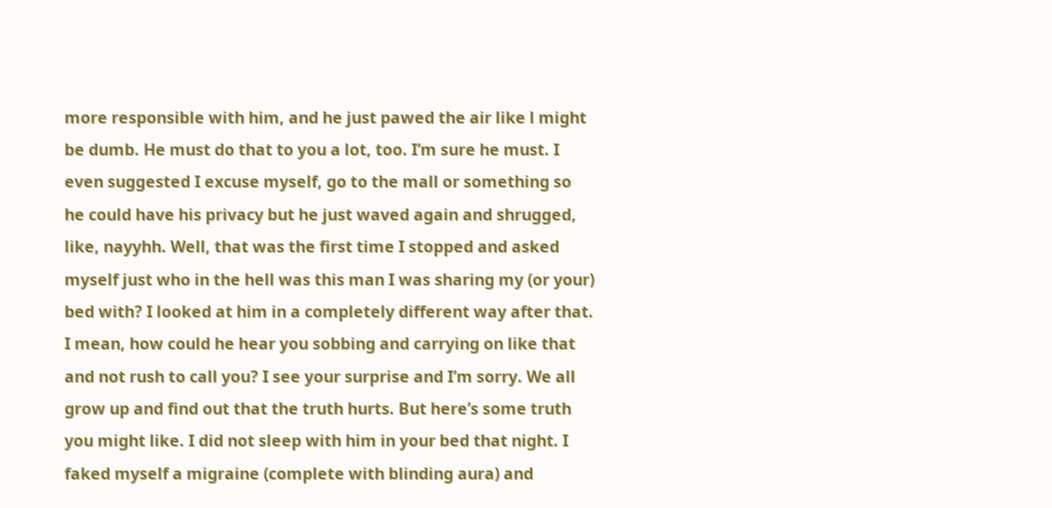more responsible with him, and he just pawed the air like l might be dumb. He must do that to you a lot, too. I’m sure he must. I even suggested I excuse myself, go to the mall or something so he could have his privacy but he just waved again and shrugged, like, nayyhh. Well, that was the first time I stopped and asked myself just who in the hell was this man I was sharing my (or your) bed with? I looked at him in a completely different way after that. I mean, how could he hear you sobbing and carrying on like that and not rush to call you? I see your surprise and I’m sorry. We all grow up and find out that the truth hurts. But here’s some truth you might like. I did not sleep with him in your bed that night. I faked myself a migraine (complete with blinding aura) and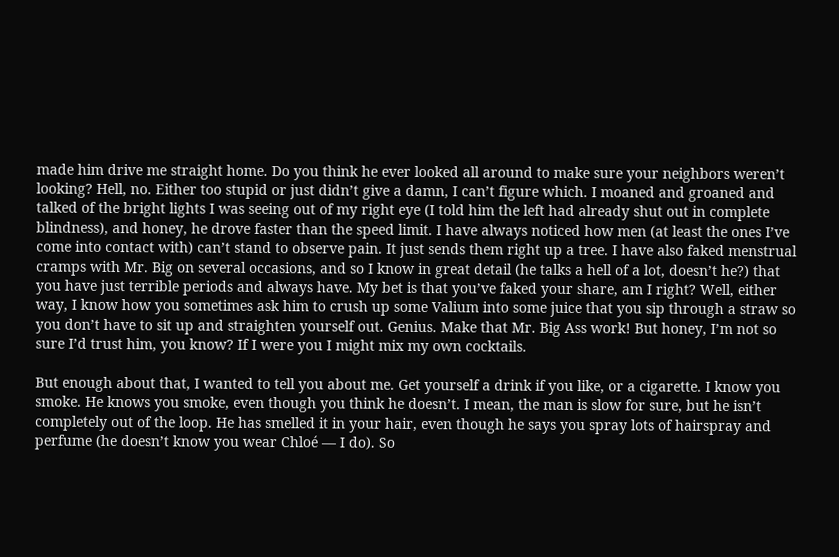made him drive me straight home. Do you think he ever looked all around to make sure your neighbors weren’t looking? Hell, no. Either too stupid or just didn’t give a damn, I can’t figure which. I moaned and groaned and talked of the bright lights I was seeing out of my right eye (I told him the left had already shut out in complete blindness), and honey, he drove faster than the speed limit. I have always noticed how men (at least the ones I’ve come into contact with) can’t stand to observe pain. It just sends them right up a tree. I have also faked menstrual cramps with Mr. Big on several occasions, and so I know in great detail (he talks a hell of a lot, doesn’t he?) that you have just terrible periods and always have. My bet is that you’ve faked your share, am I right? Well, either way, I know how you sometimes ask him to crush up some Valium into some juice that you sip through a straw so you don’t have to sit up and straighten yourself out. Genius. Make that Mr. Big Ass work! But honey, I’m not so sure I’d trust him, you know? If I were you I might mix my own cocktails.

But enough about that, I wanted to tell you about me. Get yourself a drink if you like, or a cigarette. I know you smoke. He knows you smoke, even though you think he doesn’t. I mean, the man is slow for sure, but he isn’t completely out of the loop. He has smelled it in your hair, even though he says you spray lots of hairspray and perfume (he doesn’t know you wear Chloé — I do). So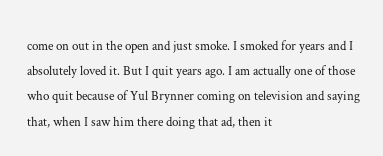come on out in the open and just smoke. I smoked for years and I absolutely loved it. But I quit years ago. I am actually one of those who quit because of Yul Brynner coming on television and saying that, when I saw him there doing that ad, then it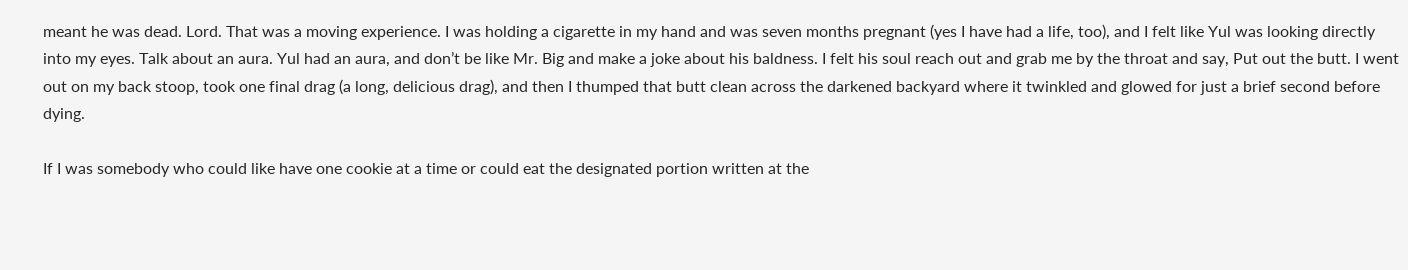meant he was dead. Lord. That was a moving experience. I was holding a cigarette in my hand and was seven months pregnant (yes I have had a life, too), and I felt like Yul was looking directly into my eyes. Talk about an aura. Yul had an aura, and don’t be like Mr. Big and make a joke about his baldness. I felt his soul reach out and grab me by the throat and say, Put out the butt. I went out on my back stoop, took one final drag (a long, delicious drag), and then I thumped that butt clean across the darkened backyard where it twinkled and glowed for just a brief second before dying.

If I was somebody who could like have one cookie at a time or could eat the designated portion written at the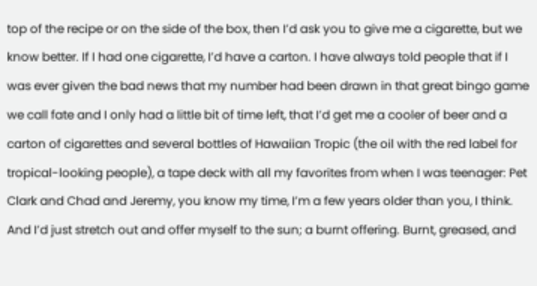top of the recipe or on the side of the box, then I’d ask you to give me a cigarette, but we know better. If I had one cigarette, I’d have a carton. I have always told people that if I was ever given the bad news that my number had been drawn in that great bingo game we call fate and I only had a little bit of time left, that I’d get me a cooler of beer and a carton of cigarettes and several bottles of Hawaiian Tropic (the oil with the red label for tropical-looking people), a tape deck with all my favorites from when I was teenager: Pet Clark and Chad and Jeremy, you know my time, I’m a few years older than you, I think. And I’d just stretch out and offer myself to the sun; a burnt offering. Burnt, greased, and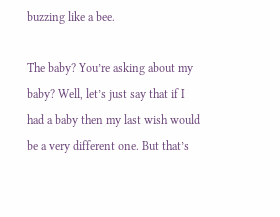buzzing like a bee.

The baby? You’re asking about my baby? Well, let’s just say that if I had a baby then my last wish would be a very different one. But that’s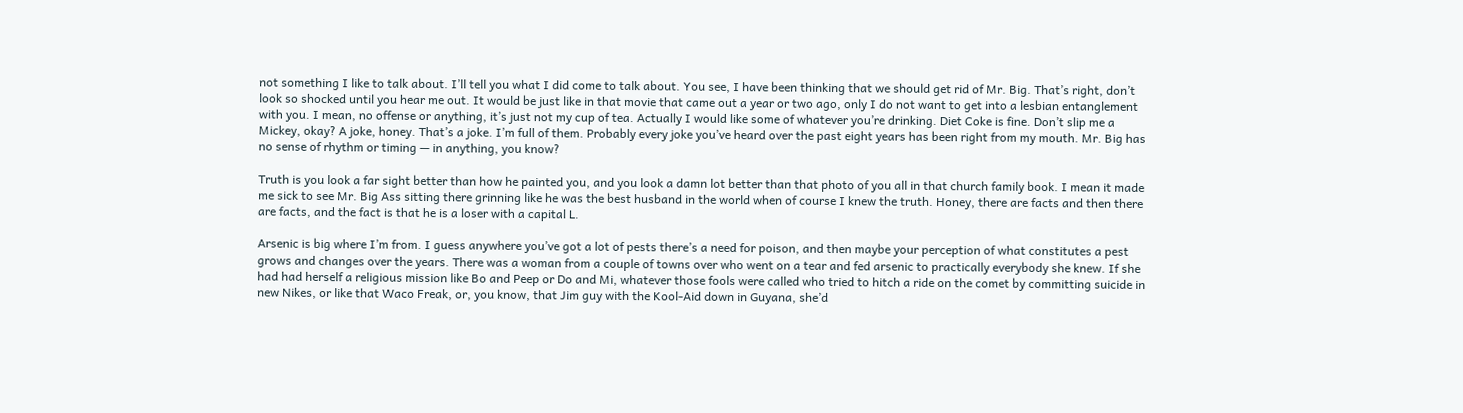not something I like to talk about. I’ll tell you what I did come to talk about. You see, I have been thinking that we should get rid of Mr. Big. That’s right, don’t look so shocked until you hear me out. It would be just like in that movie that came out a year or two ago, only I do not want to get into a lesbian entanglement with you. I mean, no offense or anything, it’s just not my cup of tea. Actually I would like some of whatever you’re drinking. Diet Coke is fine. Don’t slip me a Mickey, okay? A joke, honey. That’s a joke. I’m full of them. Probably every joke you’ve heard over the past eight years has been right from my mouth. Mr. Big has no sense of rhythm or timing — in anything, you know?

Truth is you look a far sight better than how he painted you, and you look a damn lot better than that photo of you all in that church family book. I mean it made me sick to see Mr. Big Ass sitting there grinning like he was the best husband in the world when of course I knew the truth. Honey, there are facts and then there are facts, and the fact is that he is a loser with a capital L.

Arsenic is big where I’m from. I guess anywhere you’ve got a lot of pests there’s a need for poison, and then maybe your perception of what constitutes a pest grows and changes over the years. There was a woman from a couple of towns over who went on a tear and fed arsenic to practically everybody she knew. If she had had herself a religious mission like Bo and Peep or Do and Mi, whatever those fools were called who tried to hitch a ride on the comet by committing suicide in new Nikes, or like that Waco Freak, or, you know, that Jim guy with the Kool-Aid down in Guyana, she’d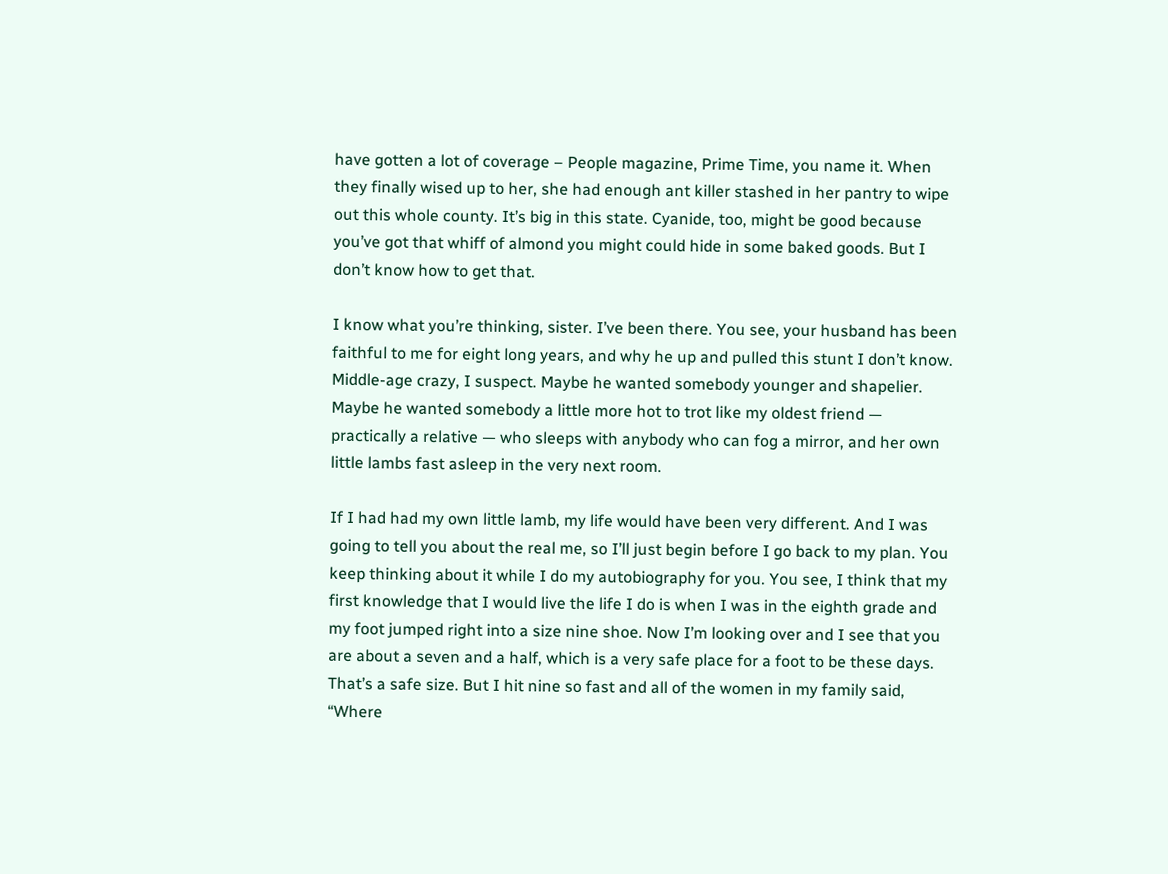have gotten a lot of coverage – People magazine, Prime Time, you name it. When they finally wised up to her, she had enough ant killer stashed in her pantry to wipe out this whole county. It’s big in this state. Cyanide, too, might be good because you’ve got that whiff of almond you might could hide in some baked goods. But I don’t know how to get that.

I know what you’re thinking, sister. I’ve been there. You see, your husband has been faithful to me for eight long years, and why he up and pulled this stunt I don’t know. Middle-age crazy, I suspect. Maybe he wanted somebody younger and shapelier. Maybe he wanted somebody a little more hot to trot like my oldest friend — practically a relative — who sleeps with anybody who can fog a mirror, and her own little lambs fast asleep in the very next room.

If I had had my own little lamb, my life would have been very different. And I was going to tell you about the real me, so I’ll just begin before I go back to my plan. You keep thinking about it while I do my autobiography for you. You see, I think that my first knowledge that I would live the life I do is when I was in the eighth grade and my foot jumped right into a size nine shoe. Now I’m looking over and I see that you are about a seven and a half, which is a very safe place for a foot to be these days. That’s a safe size. But I hit nine so fast and all of the women in my family said, “Where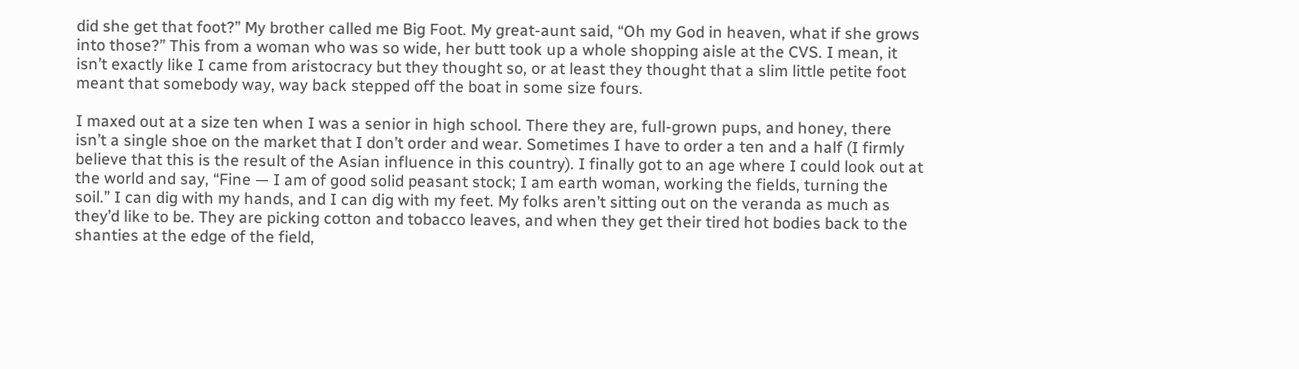did she get that foot?” My brother called me Big Foot. My great-aunt said, “Oh my God in heaven, what if she grows into those?” This from a woman who was so wide, her butt took up a whole shopping aisle at the CVS. I mean, it isn’t exactly like I came from aristocracy but they thought so, or at least they thought that a slim little petite foot meant that somebody way, way back stepped off the boat in some size fours.

I maxed out at a size ten when I was a senior in high school. There they are, full-grown pups, and honey, there isn’t a single shoe on the market that I don’t order and wear. Sometimes I have to order a ten and a half (I firmly believe that this is the result of the Asian influence in this country). I finally got to an age where I could look out at the world and say, “Fine — I am of good solid peasant stock; I am earth woman, working the fields, turning the soil.” I can dig with my hands, and I can dig with my feet. My folks aren’t sitting out on the veranda as much as they’d like to be. They are picking cotton and tobacco leaves, and when they get their tired hot bodies back to the shanties at the edge of the field,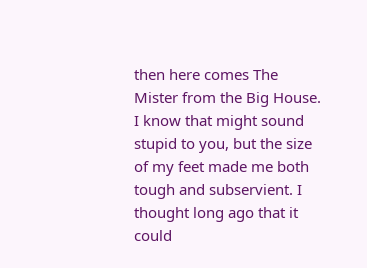then here comes The Mister from the Big House. I know that might sound stupid to you, but the size of my feet made me both tough and subservient. I thought long ago that it could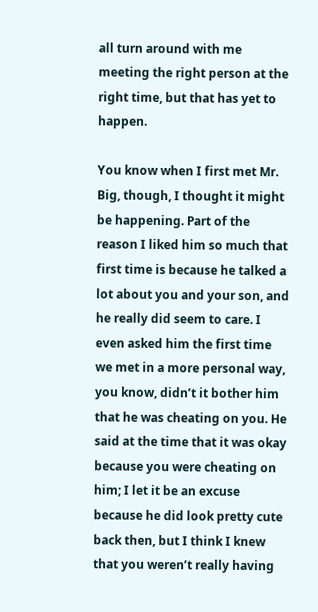all turn around with me meeting the right person at the right time, but that has yet to happen.

You know when I first met Mr. Big, though, I thought it might be happening. Part of the reason I liked him so much that first time is because he talked a lot about you and your son, and he really did seem to care. I even asked him the first time we met in a more personal way, you know, didn’t it bother him that he was cheating on you. He said at the time that it was okay because you were cheating on him; I let it be an excuse because he did look pretty cute back then, but I think I knew that you weren’t really having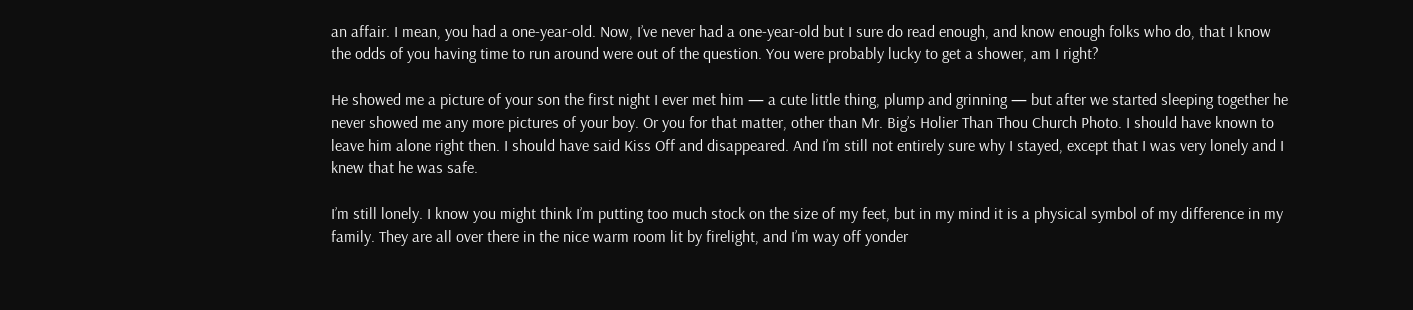an affair. I mean, you had a one-year-old. Now, I’ve never had a one-year-old but I sure do read enough, and know enough folks who do, that I know the odds of you having time to run around were out of the question. You were probably lucky to get a shower, am I right?

He showed me a picture of your son the first night I ever met him — a cute little thing, plump and grinning — but after we started sleeping together he never showed me any more pictures of your boy. Or you for that matter, other than Mr. Big’s Holier Than Thou Church Photo. I should have known to leave him alone right then. I should have said Kiss Off and disappeared. And I’m still not entirely sure why I stayed, except that I was very lonely and I knew that he was safe.

I’m still lonely. I know you might think I’m putting too much stock on the size of my feet, but in my mind it is a physical symbol of my difference in my family. They are all over there in the nice warm room lit by firelight, and I’m way off yonder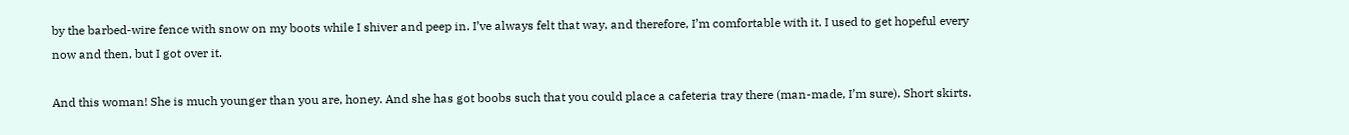by the barbed-wire fence with snow on my boots while I shiver and peep in. I’ve always felt that way, and therefore, I’m comfortable with it. I used to get hopeful every now and then, but I got over it.

And this woman! She is much younger than you are, honey. And she has got boobs such that you could place a cafeteria tray there (man-made, I’m sure). Short skirts.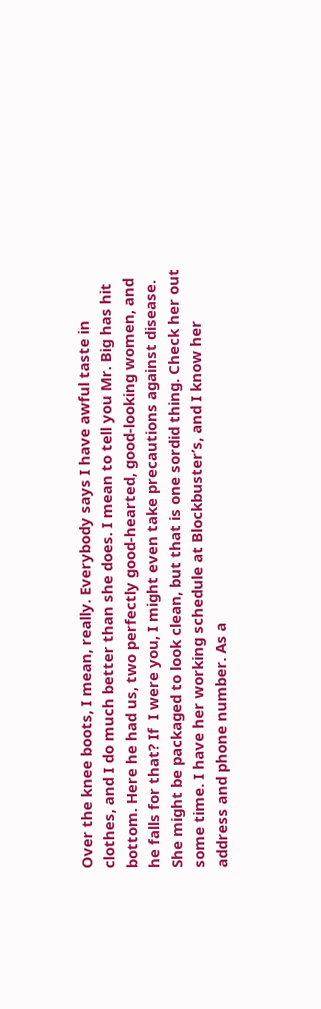Over the knee boots, I mean, really. Everybody says I have awful taste in clothes, and I do much better than she does. I mean to tell you Mr. Big has hit bottom. Here he had us, two perfectly good-hearted, good-looking women, and he falls for that? If  I were you, I might even take precautions against disease. She might be packaged to look clean, but that is one sordid thing. Check her out some time. I have her working schedule at Blockbuster’s, and I know her address and phone number. As a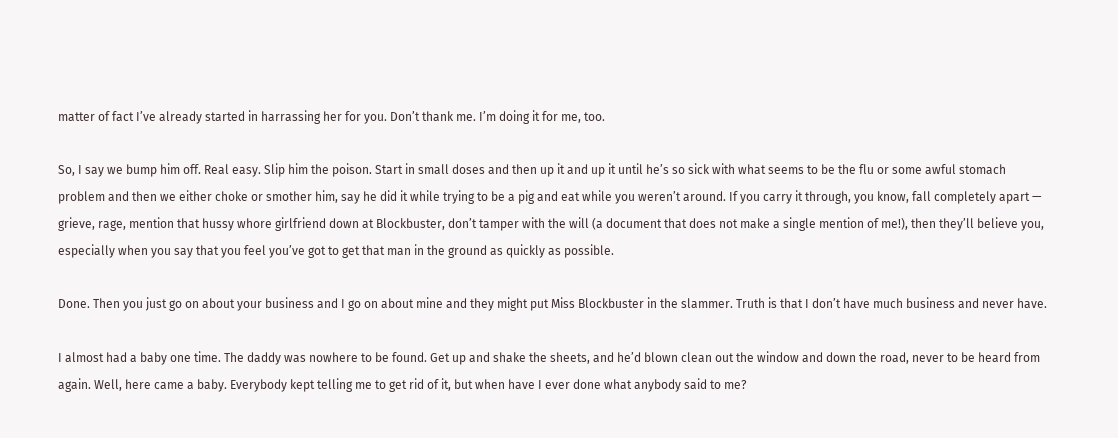matter of fact I’ve already started in harrassing her for you. Don’t thank me. I’m doing it for me, too.

So, I say we bump him off. Real easy. Slip him the poison. Start in small doses and then up it and up it until he’s so sick with what seems to be the flu or some awful stomach problem and then we either choke or smother him, say he did it while trying to be a pig and eat while you weren’t around. If you carry it through, you know, fall completely apart — grieve, rage, mention that hussy whore girlfriend down at Blockbuster, don’t tamper with the will (a document that does not make a single mention of me!), then they’ll believe you, especially when you say that you feel you’ve got to get that man in the ground as quickly as possible.

Done. Then you just go on about your business and I go on about mine and they might put Miss Blockbuster in the slammer. Truth is that I don’t have much business and never have.

I almost had a baby one time. The daddy was nowhere to be found. Get up and shake the sheets, and he’d blown clean out the window and down the road, never to be heard from again. Well, here came a baby. Everybody kept telling me to get rid of it, but when have I ever done what anybody said to me?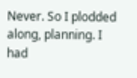Never. So I plodded along, planning. I had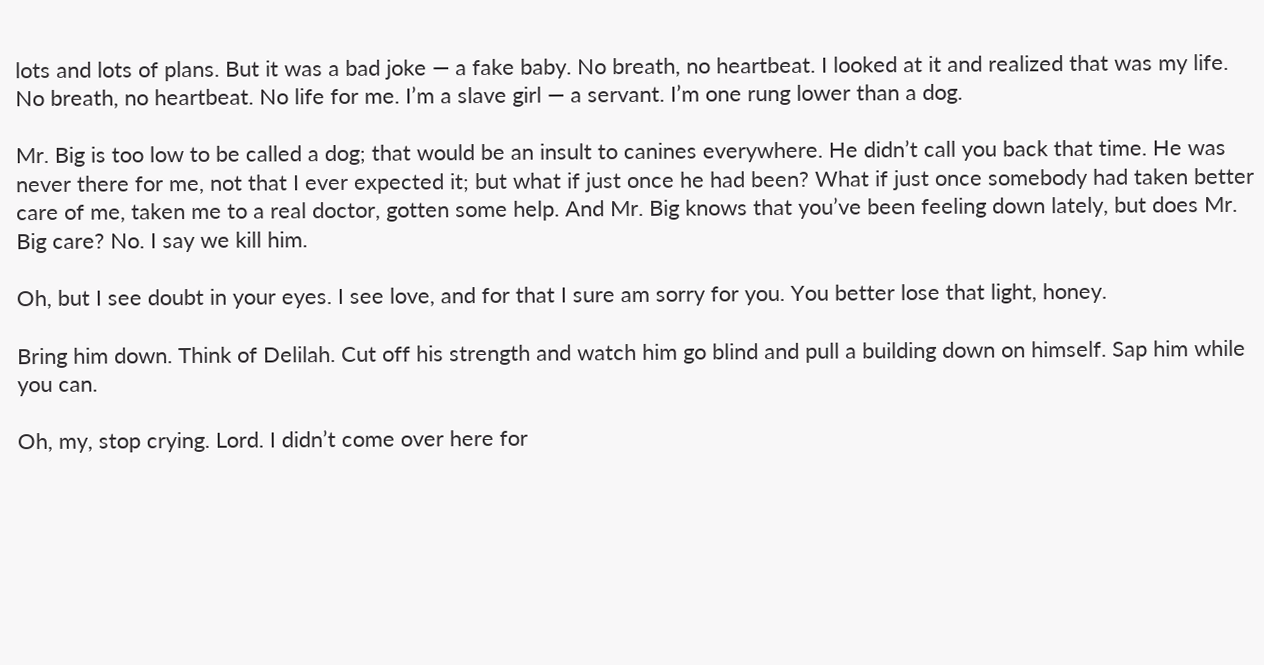lots and lots of plans. But it was a bad joke — a fake baby. No breath, no heartbeat. I looked at it and realized that was my life. No breath, no heartbeat. No life for me. I’m a slave girl — a servant. I’m one rung lower than a dog.

Mr. Big is too low to be called a dog; that would be an insult to canines everywhere. He didn’t call you back that time. He was never there for me, not that I ever expected it; but what if just once he had been? What if just once somebody had taken better care of me, taken me to a real doctor, gotten some help. And Mr. Big knows that you’ve been feeling down lately, but does Mr. Big care? No. I say we kill him.

Oh, but I see doubt in your eyes. I see love, and for that I sure am sorry for you. You better lose that light, honey.

Bring him down. Think of Delilah. Cut off his strength and watch him go blind and pull a building down on himself. Sap him while you can.

Oh, my, stop crying. Lord. I didn’t come over here for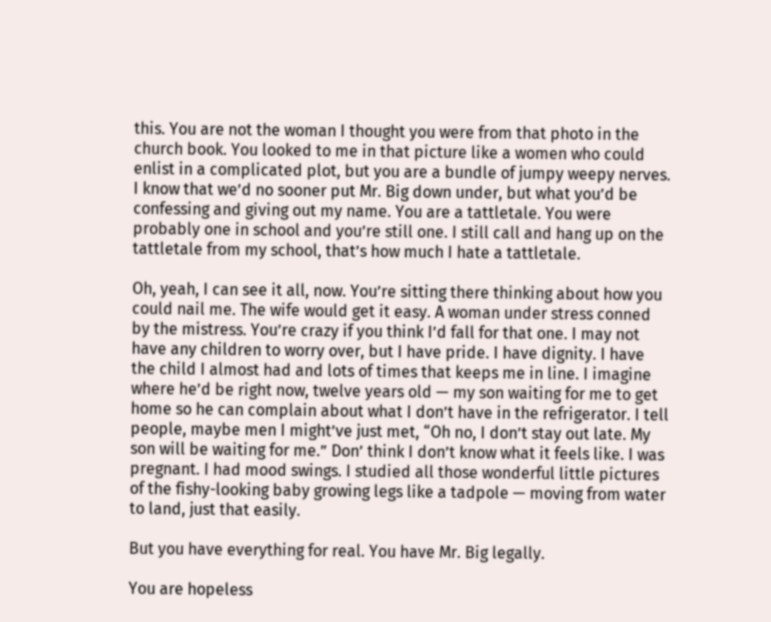this. You are not the woman I thought you were from that photo in the church book. You looked to me in that picture like a women who could enlist in a complicated plot, but you are a bundle of jumpy weepy nerves. I know that we’d no sooner put Mr. Big down under, but what you’d be confessing and giving out my name. You are a tattletale. You were probably one in school and you’re still one. I still call and hang up on the tattletale from my school, that’s how much I hate a tattletale.

Oh, yeah, I can see it all, now. You’re sitting there thinking about how you could nail me. The wife would get it easy. A woman under stress conned by the mistress. You’re crazy if you think I’d fall for that one. I may not have any children to worry over, but I have pride. I have dignity. I have the child I almost had and lots of times that keeps me in line. I imagine where he’d be right now, twelve years old — my son waiting for me to get home so he can complain about what I don’t have in the refrigerator. I tell people, maybe men I might’ve just met, “Oh no, I don’t stay out late. My son will be waiting for me.” Don’ think I don’t know what it feels like. I was pregnant. I had mood swings. I studied all those wonderful little pictures of the fishy-looking baby growing legs like a tadpole — moving from water to land, just that easily.

But you have everything for real. You have Mr. Big legally.

You are hopeless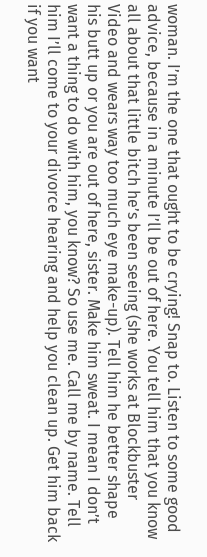woman. I’m the one that ought to be crying! Snap to. Listen to some good advice, because in a minute I’ll be out of here. You tell him that you know all about that little bitch he’s been seeing (she works at Blockbuster Video and wears way too much eye make-up). Tell him he better shape his butt up or you are out of here, sister. Make him sweat. I mean I don’t want a thing to do with him, you know? So use me. Call me by name. Tell him I’ll come to your divorce hearing and help you clean up. Get him back if you want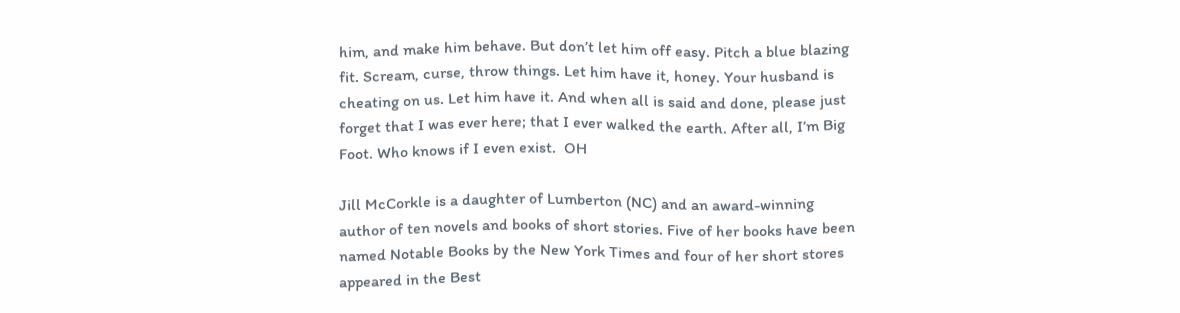him, and make him behave. But don’t let him off easy. Pitch a blue blazing fit. Scream, curse, throw things. Let him have it, honey. Your husband is cheating on us. Let him have it. And when all is said and done, please just forget that I was ever here; that I ever walked the earth. After all, I’m Big Foot. Who knows if I even exist.  OH

Jill McCorkle is a daughter of Lumberton (NC) and an award-winning author of ten novels and books of short stories. Five of her books have been named Notable Books by the New York Times and four of her short stores appeared in the Best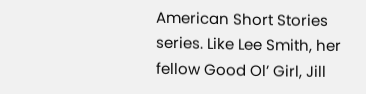American Short Stories series. Like Lee Smith, her fellow Good Ol’ Girl, Jill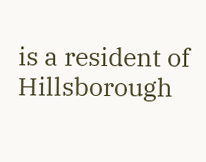is a resident of Hillsborough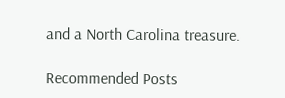and a North Carolina treasure.

Recommended Posts